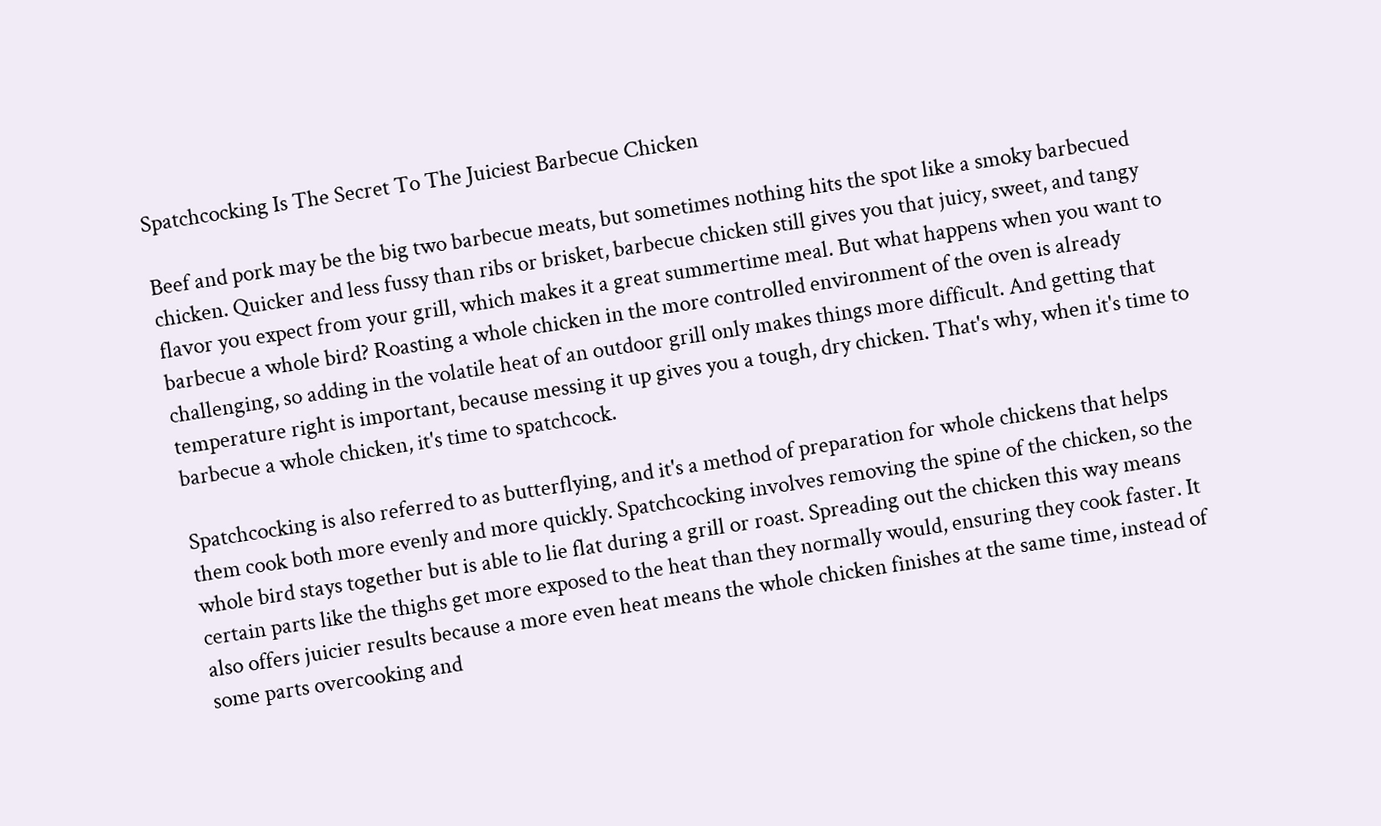Spatchcocking Is The Secret To The Juiciest Barbecue Chicken

Beef and pork may be the big two barbecue meats, but sometimes nothing hits the spot like a smoky barbecued chicken. Quicker and less fussy than ribs or brisket, barbecue chicken still gives you that juicy, sweet, and tangy flavor you expect from your grill, which makes it a great summertime meal. But what happens when you want to barbecue a whole bird? Roasting a whole chicken in the more controlled environment of the oven is already challenging, so adding in the volatile heat of an outdoor grill only makes things more difficult. And getting that temperature right is important, because messing it up gives you a tough, dry chicken. That's why, when it's time to barbecue a whole chicken, it's time to spatchcock.

Spatchcocking is also referred to as butterflying, and it's a method of preparation for whole chickens that helps them cook both more evenly and more quickly. Spatchcocking involves removing the spine of the chicken, so the whole bird stays together but is able to lie flat during a grill or roast. Spreading out the chicken this way means certain parts like the thighs get more exposed to the heat than they normally would, ensuring they cook faster. It also offers juicier results because a more even heat means the whole chicken finishes at the same time, instead of some parts overcooking and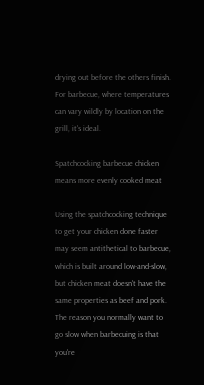drying out before the others finish. For barbecue, where temperatures can vary wildly by location on the grill, it's ideal.

Spatchcocking barbecue chicken means more evenly cooked meat

Using the spatchcocking technique to get your chicken done faster may seem antithetical to barbecue, which is built around low-and-slow, but chicken meat doesn't have the same properties as beef and pork. The reason you normally want to go slow when barbecuing is that you're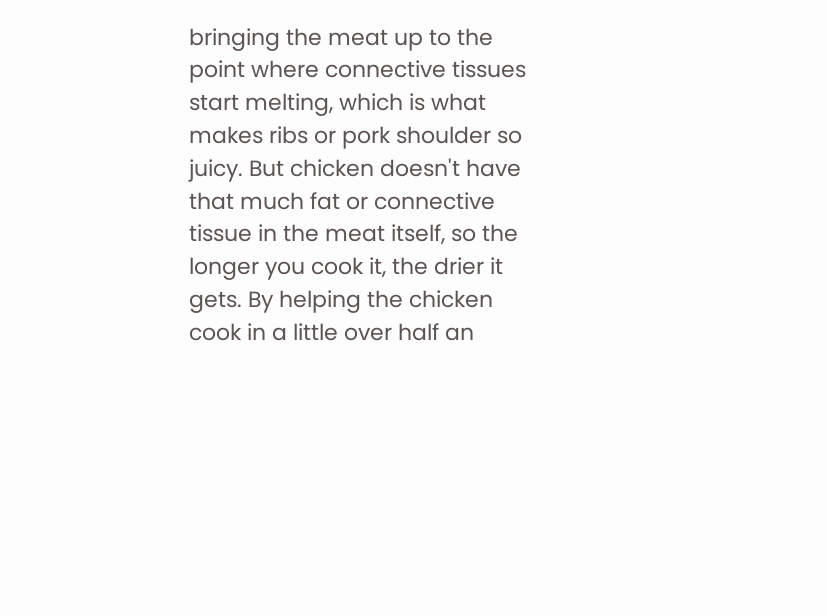bringing the meat up to the point where connective tissues start melting, which is what makes ribs or pork shoulder so juicy. But chicken doesn't have that much fat or connective tissue in the meat itself, so the longer you cook it, the drier it gets. By helping the chicken cook in a little over half an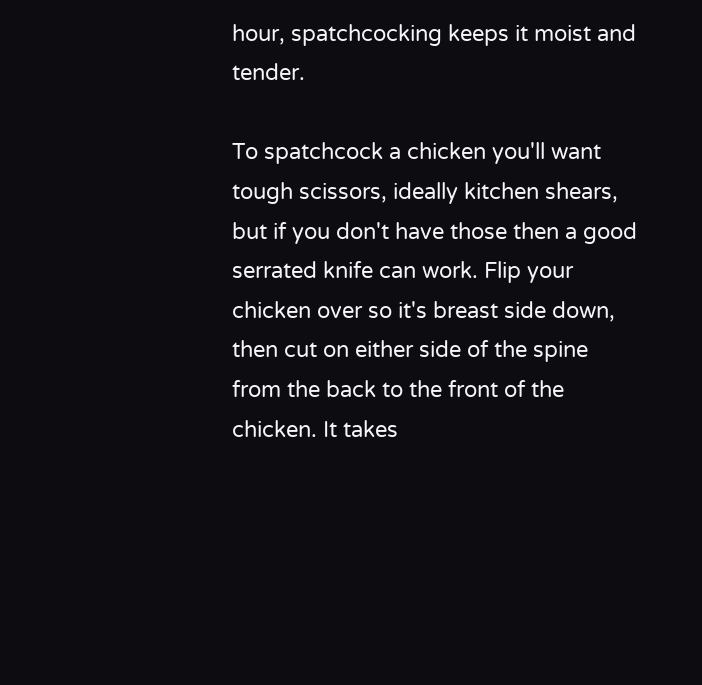hour, spatchcocking keeps it moist and tender.

To spatchcock a chicken you'll want tough scissors, ideally kitchen shears, but if you don't have those then a good serrated knife can work. Flip your chicken over so it's breast side down, then cut on either side of the spine from the back to the front of the chicken. It takes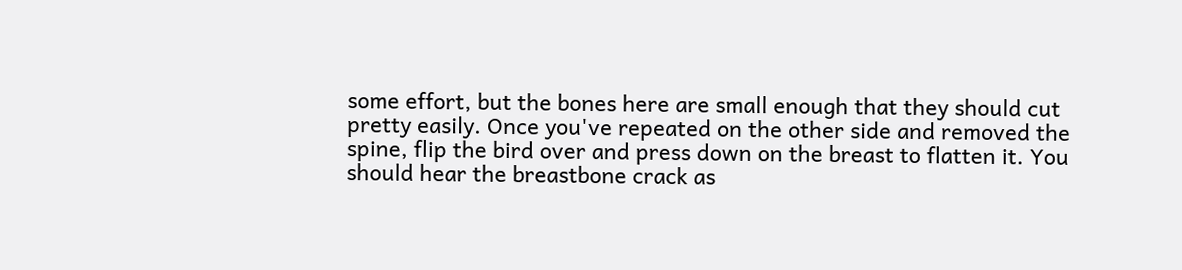some effort, but the bones here are small enough that they should cut pretty easily. Once you've repeated on the other side and removed the spine, flip the bird over and press down on the breast to flatten it. You should hear the breastbone crack as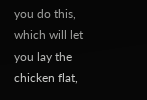you do this, which will let you lay the chicken flat,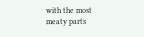with the most meaty parts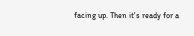facing up. Then it's ready for a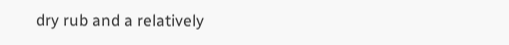dry rub and a relatively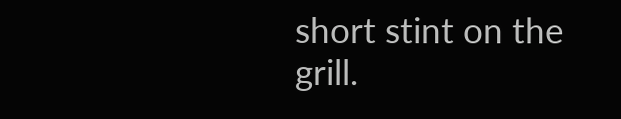short stint on the grill.